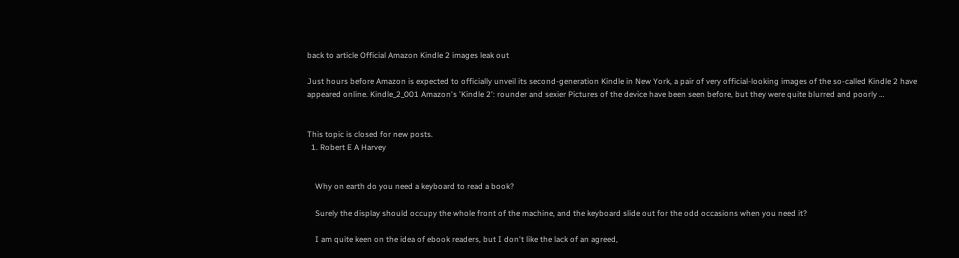back to article Official Amazon Kindle 2 images leak out

Just hours before Amazon is expected to officially unveil its second-generation Kindle in New York, a pair of very official-looking images of the so-called Kindle 2 have appeared online. Kindle_2_001 Amazon's 'Kindle 2': rounder and sexier Pictures of the device have been seen before, but they were quite blurred and poorly …


This topic is closed for new posts.
  1. Robert E A Harvey


    Why on earth do you need a keyboard to read a book?

    Surely the display should occupy the whole front of the machine, and the keyboard slide out for the odd occasions when you need it?

    I am quite keen on the idea of ebook readers, but I don't like the lack of an agreed,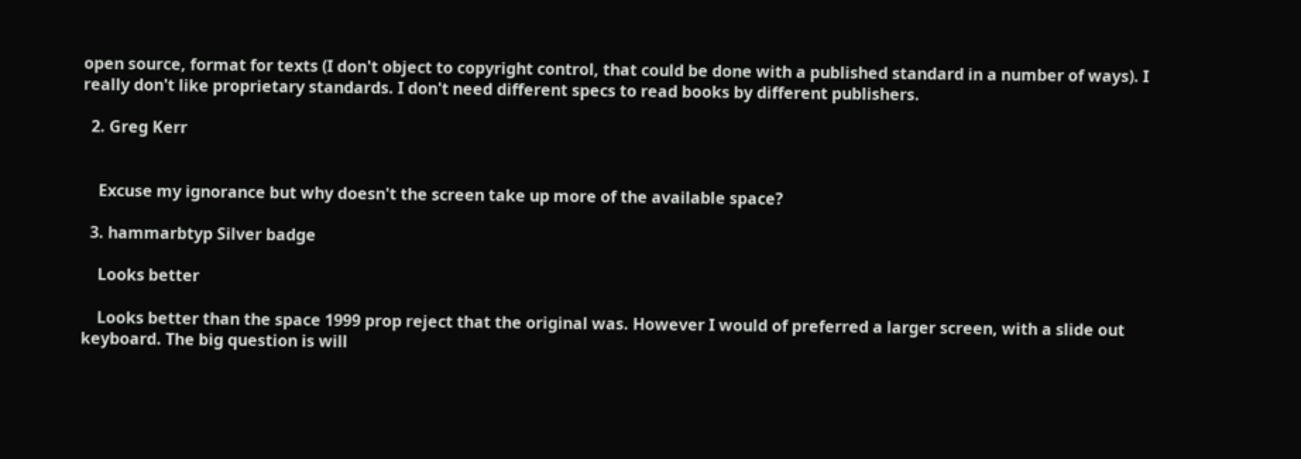open source, format for texts (I don't object to copyright control, that could be done with a published standard in a number of ways). I really don't like proprietary standards. I don't need different specs to read books by different publishers.

  2. Greg Kerr


    Excuse my ignorance but why doesn't the screen take up more of the available space?

  3. hammarbtyp Silver badge

    Looks better

    Looks better than the space 1999 prop reject that the original was. However I would of preferred a larger screen, with a slide out keyboard. The big question is will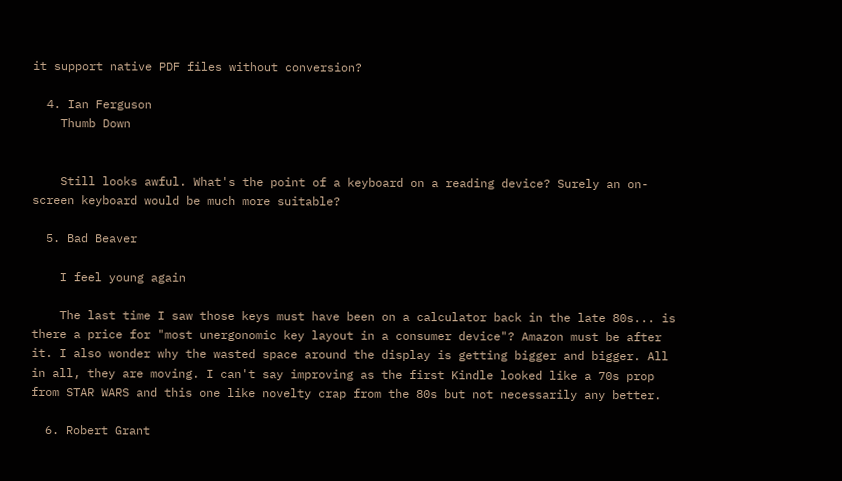it support native PDF files without conversion?

  4. Ian Ferguson
    Thumb Down


    Still looks awful. What's the point of a keyboard on a reading device? Surely an on-screen keyboard would be much more suitable?

  5. Bad Beaver

    I feel young again

    The last time I saw those keys must have been on a calculator back in the late 80s... is there a price for "most unergonomic key layout in a consumer device"? Amazon must be after it. I also wonder why the wasted space around the display is getting bigger and bigger. All in all, they are moving. I can't say improving as the first Kindle looked like a 70s prop from STAR WARS and this one like novelty crap from the 80s but not necessarily any better.

  6. Robert Grant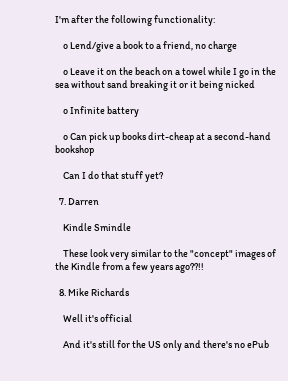I'm after the following functionality:

    o Lend/give a book to a friend, no charge

    o Leave it on the beach on a towel while I go in the sea without sand breaking it or it being nicked

    o Infinite battery

    o Can pick up books dirt-cheap at a second-hand bookshop

    Can I do that stuff yet?

  7. Darren

    Kindle Smindle

    These look very similar to the "concept" images of the Kindle from a few years ago??!!

  8. Mike Richards

    Well it's official

    And it's still for the US only and there's no ePub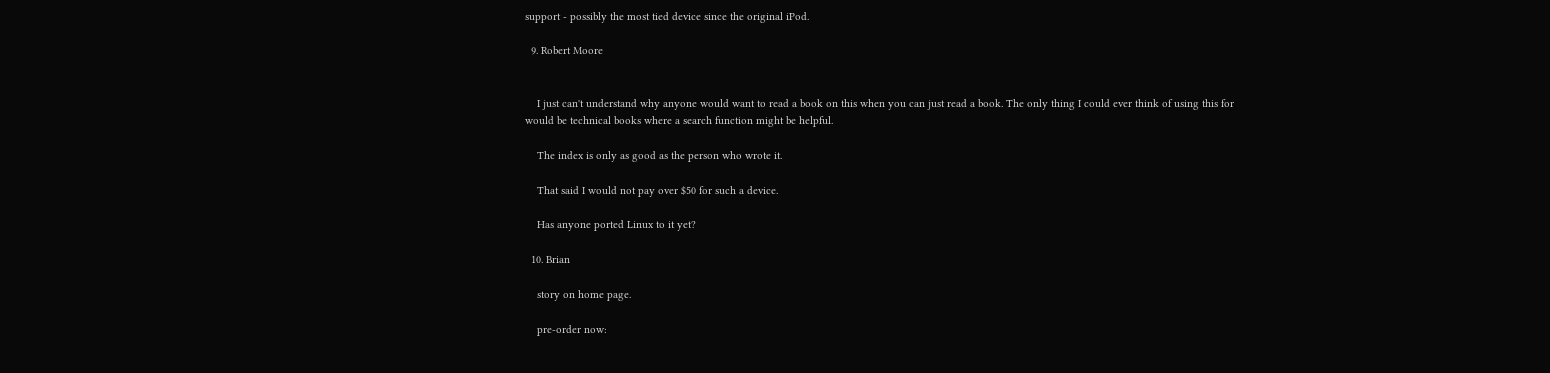support - possibly the most tied device since the original iPod.

  9. Robert Moore


    I just can't understand why anyone would want to read a book on this when you can just read a book. The only thing I could ever think of using this for would be technical books where a search function might be helpful.

    The index is only as good as the person who wrote it.

    That said I would not pay over $50 for such a device.

    Has anyone ported Linux to it yet?

  10. Brian

    story on home page.

    pre-order now: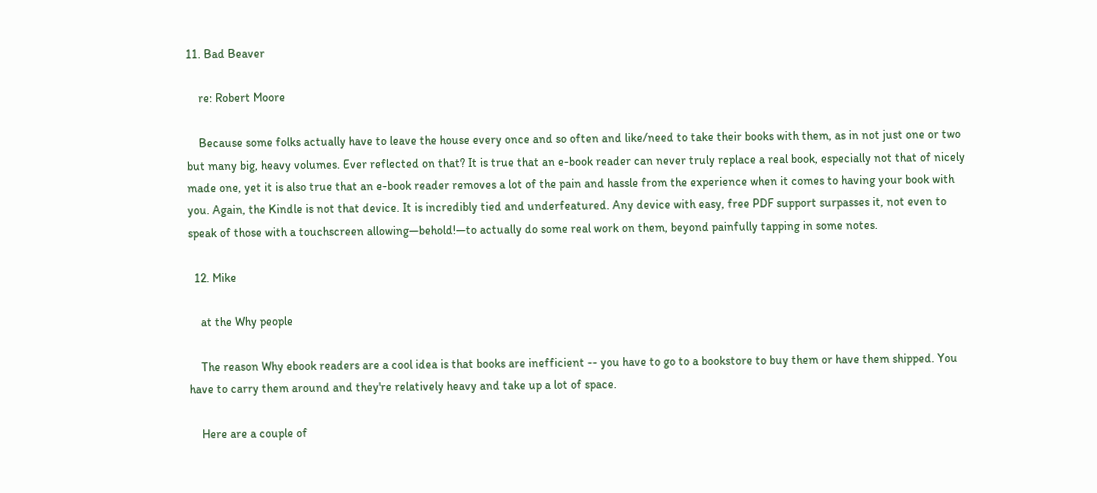11. Bad Beaver

    re: Robert Moore

    Because some folks actually have to leave the house every once and so often and like/need to take their books with them, as in not just one or two but many big, heavy volumes. Ever reflected on that? It is true that an e-book reader can never truly replace a real book, especially not that of nicely made one, yet it is also true that an e-book reader removes a lot of the pain and hassle from the experience when it comes to having your book with you. Again, the Kindle is not that device. It is incredibly tied and underfeatured. Any device with easy, free PDF support surpasses it, not even to speak of those with a touchscreen allowing—behold!—to actually do some real work on them, beyond painfully tapping in some notes.

  12. Mike

    at the Why people

    The reason Why ebook readers are a cool idea is that books are inefficient -- you have to go to a bookstore to buy them or have them shipped. You have to carry them around and they're relatively heavy and take up a lot of space.

    Here are a couple of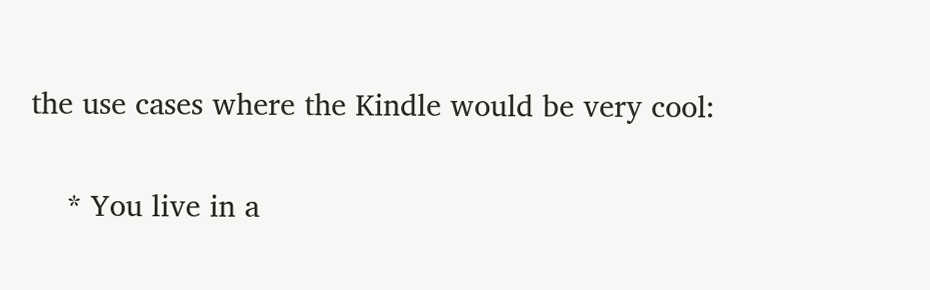the use cases where the Kindle would be very cool:

    * You live in a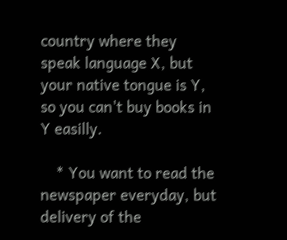country where they speak language X, but your native tongue is Y, so you can't buy books in Y easilly.

    * You want to read the newspaper everyday, but delivery of the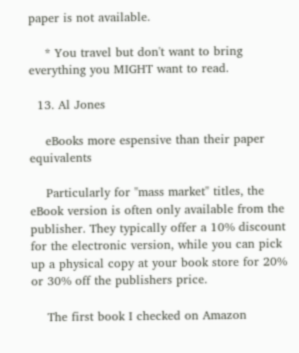paper is not available.

    * You travel but don't want to bring everything you MIGHT want to read.

  13. Al Jones

    eBooks more espensive than their paper equivalents

    Particularly for "mass market" titles, the eBook version is often only available from the publisher. They typically offer a 10% discount for the electronic version, while you can pick up a physical copy at your book store for 20% or 30% off the publishers price.

    The first book I checked on Amazon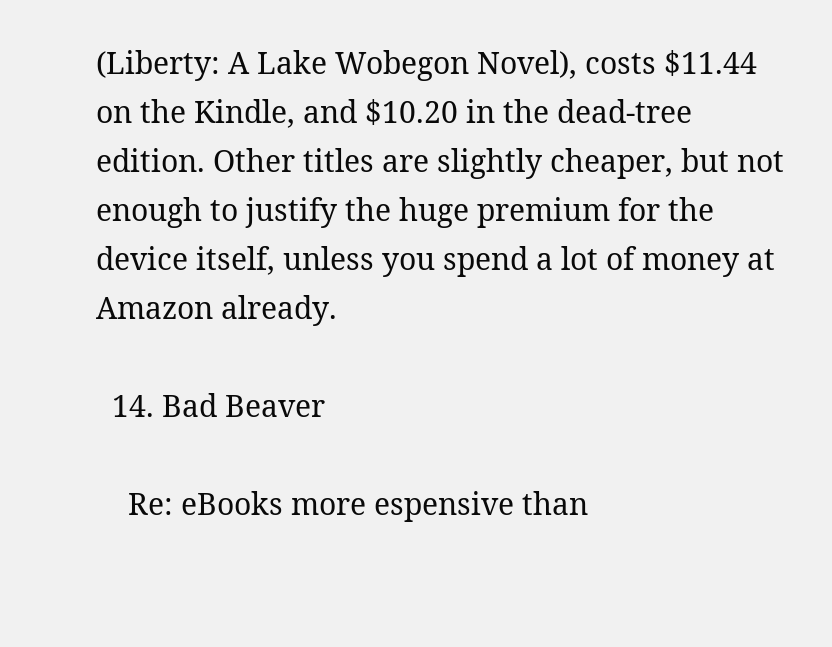(Liberty: A Lake Wobegon Novel), costs $11.44 on the Kindle, and $10.20 in the dead-tree edition. Other titles are slightly cheaper, but not enough to justify the huge premium for the device itself, unless you spend a lot of money at Amazon already.

  14. Bad Beaver

    Re: eBooks more espensive than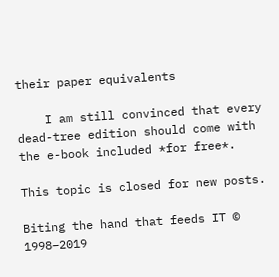their paper equivalents

    I am still convinced that every dead-tree edition should come with the e-book included *for free*.

This topic is closed for new posts.

Biting the hand that feeds IT © 1998–2019